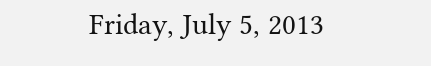Friday, July 5, 2013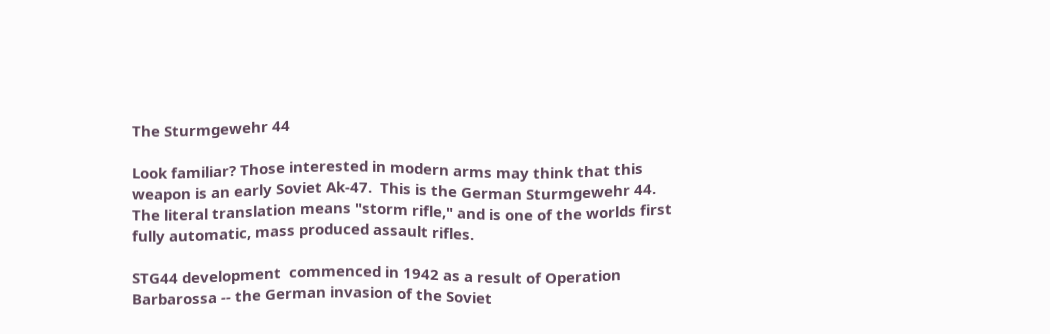The Sturmgewehr 44

Look familiar? Those interested in modern arms may think that this weapon is an early Soviet Ak-47.  This is the German Sturmgewehr 44.   The literal translation means "storm rifle," and is one of the worlds first fully automatic, mass produced assault rifles.

STG44 development  commenced in 1942 as a result of Operation Barbarossa -- the German invasion of the Soviet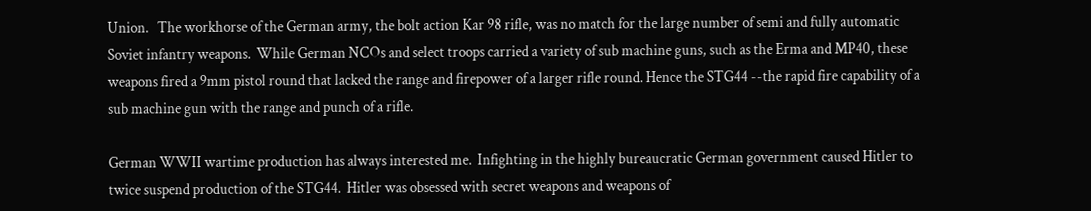Union.   The workhorse of the German army, the bolt action Kar 98 rifle, was no match for the large number of semi and fully automatic Soviet infantry weapons.  While German NCOs and select troops carried a variety of sub machine guns, such as the Erma and MP40, these weapons fired a 9mm pistol round that lacked the range and firepower of a larger rifle round. Hence the STG44 --the rapid fire capability of a sub machine gun with the range and punch of a rifle.

German WWII wartime production has always interested me.  Infighting in the highly bureaucratic German government caused Hitler to twice suspend production of the STG44.  Hitler was obsessed with secret weapons and weapons of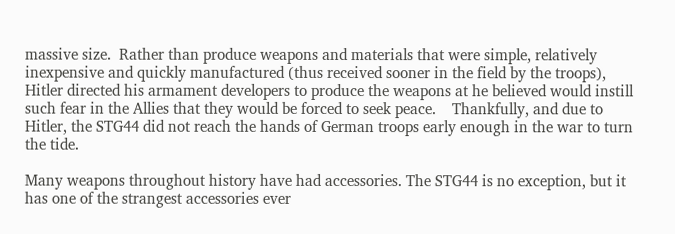massive size.  Rather than produce weapons and materials that were simple, relatively inexpensive and quickly manufactured (thus received sooner in the field by the troops), Hitler directed his armament developers to produce the weapons at he believed would instill such fear in the Allies that they would be forced to seek peace.    Thankfully, and due to Hitler, the STG44 did not reach the hands of German troops early enough in the war to turn the tide.

Many weapons throughout history have had accessories. The STG44 is no exception, but it has one of the strangest accessories ever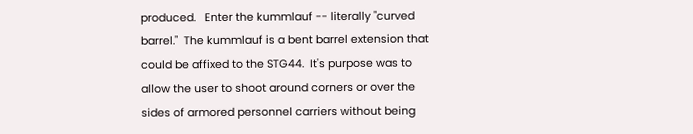produced.   Enter the kummlauf -- literally "curved barrel."  The kummlauf is a bent barrel extension that could be affixed to the STG44.  It's purpose was to allow the user to shoot around corners or over the sides of armored personnel carriers without being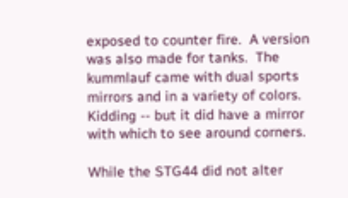exposed to counter fire.  A version was also made for tanks.  The kummlauf came with dual sports mirrors and in a variety of colors.   Kidding -- but it did have a mirror with which to see around corners.

While the STG44 did not alter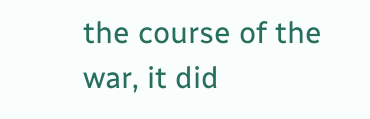the course of the war, it did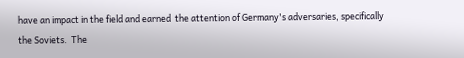have an impact in the field and earned  the attention of Germany's adversaries, specifically the Soviets.  The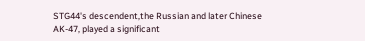STG44's descendent,the Russian and later Chinese AK-47, played a significant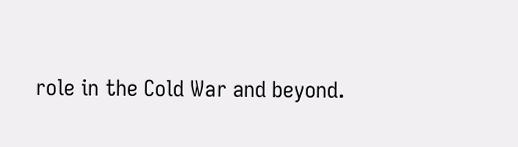role in the Cold War and beyond.